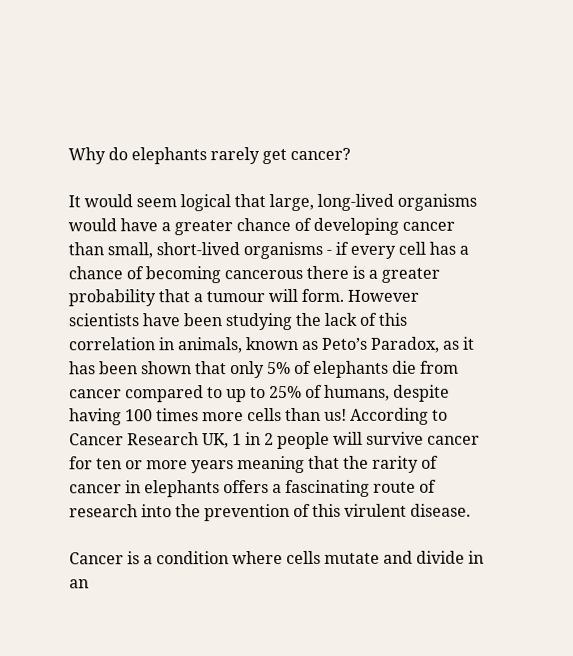Why do elephants rarely get cancer?

It would seem logical that large, long-lived organisms would have a greater chance of developing cancer than small, short-lived organisms - if every cell has a chance of becoming cancerous there is a greater probability that a tumour will form. However scientists have been studying the lack of this correlation in animals, known as Peto’s Paradox, as it has been shown that only 5% of elephants die from cancer compared to up to 25% of humans, despite having 100 times more cells than us! According to Cancer Research UK, 1 in 2 people will survive cancer for ten or more years meaning that the rarity of cancer in elephants offers a fascinating route of research into the prevention of this virulent disease.

Cancer is a condition where cells mutate and divide in an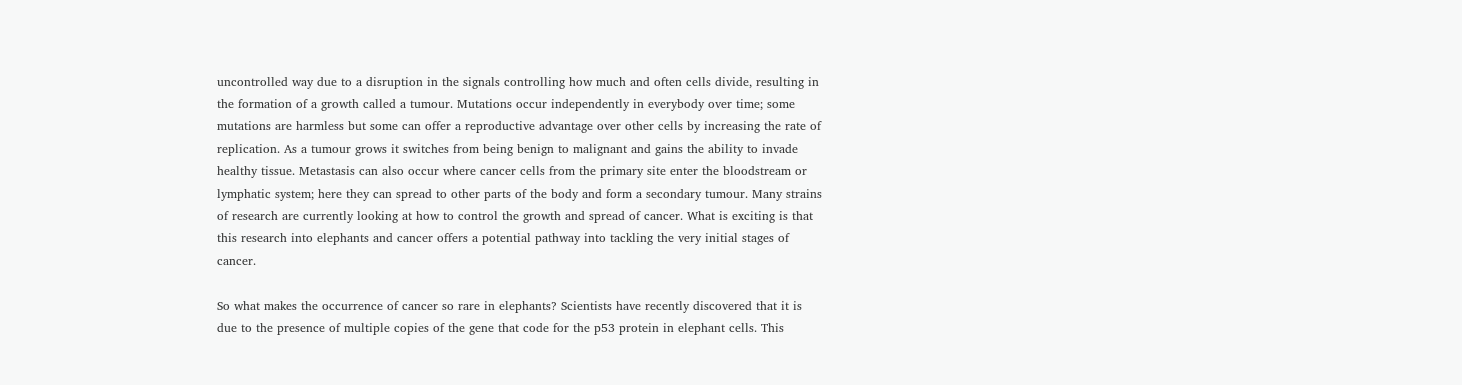uncontrolled way due to a disruption in the signals controlling how much and often cells divide, resulting in the formation of a growth called a tumour. Mutations occur independently in everybody over time; some mutations are harmless but some can offer a reproductive advantage over other cells by increasing the rate of replication. As a tumour grows it switches from being benign to malignant and gains the ability to invade healthy tissue. Metastasis can also occur where cancer cells from the primary site enter the bloodstream or lymphatic system; here they can spread to other parts of the body and form a secondary tumour. Many strains of research are currently looking at how to control the growth and spread of cancer. What is exciting is that this research into elephants and cancer offers a potential pathway into tackling the very initial stages of cancer.

So what makes the occurrence of cancer so rare in elephants? Scientists have recently discovered that it is due to the presence of multiple copies of the gene that code for the p53 protein in elephant cells. This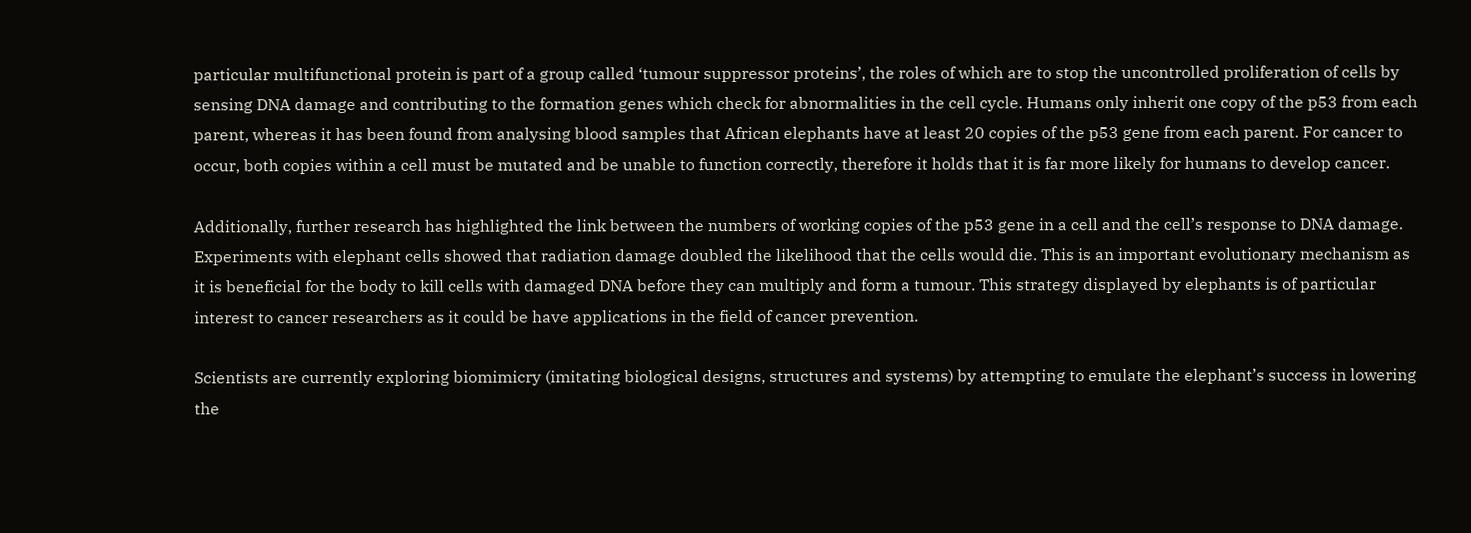particular multifunctional protein is part of a group called ‘tumour suppressor proteins’, the roles of which are to stop the uncontrolled proliferation of cells by sensing DNA damage and contributing to the formation genes which check for abnormalities in the cell cycle. Humans only inherit one copy of the p53 from each parent, whereas it has been found from analysing blood samples that African elephants have at least 20 copies of the p53 gene from each parent. For cancer to occur, both copies within a cell must be mutated and be unable to function correctly, therefore it holds that it is far more likely for humans to develop cancer.

Additionally, further research has highlighted the link between the numbers of working copies of the p53 gene in a cell and the cell’s response to DNA damage. Experiments with elephant cells showed that radiation damage doubled the likelihood that the cells would die. This is an important evolutionary mechanism as it is beneficial for the body to kill cells with damaged DNA before they can multiply and form a tumour. This strategy displayed by elephants is of particular interest to cancer researchers as it could be have applications in the field of cancer prevention.

Scientists are currently exploring biomimicry (imitating biological designs, structures and systems) by attempting to emulate the elephant’s success in lowering the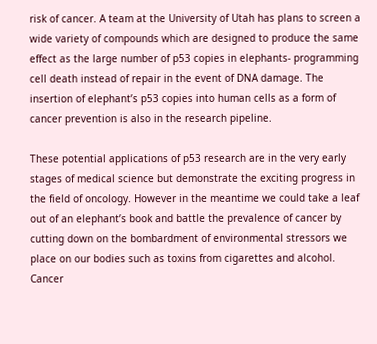risk of cancer. A team at the University of Utah has plans to screen a wide variety of compounds which are designed to produce the same effect as the large number of p53 copies in elephants- programming cell death instead of repair in the event of DNA damage. The insertion of elephant’s p53 copies into human cells as a form of cancer prevention is also in the research pipeline.

These potential applications of p53 research are in the very early stages of medical science but demonstrate the exciting progress in the field of oncology. However in the meantime we could take a leaf out of an elephant’s book and battle the prevalence of cancer by cutting down on the bombardment of environmental stressors we place on our bodies such as toxins from cigarettes and alcohol. Cancer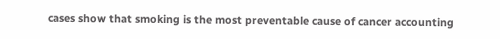cases show that smoking is the most preventable cause of cancer accounting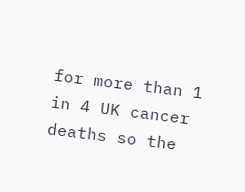for more than 1 in 4 UK cancer deaths so the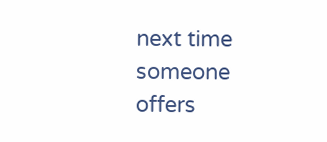next time someone offers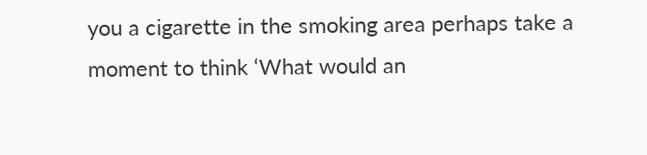you a cigarette in the smoking area perhaps take a moment to think ‘What would an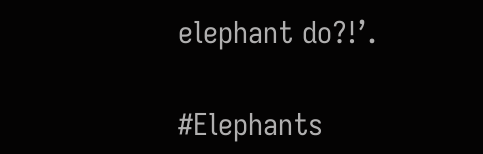elephant do?!’.

#Elephants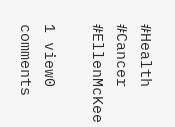#Health #Cancer #EllenMcKee

1 view0 comments